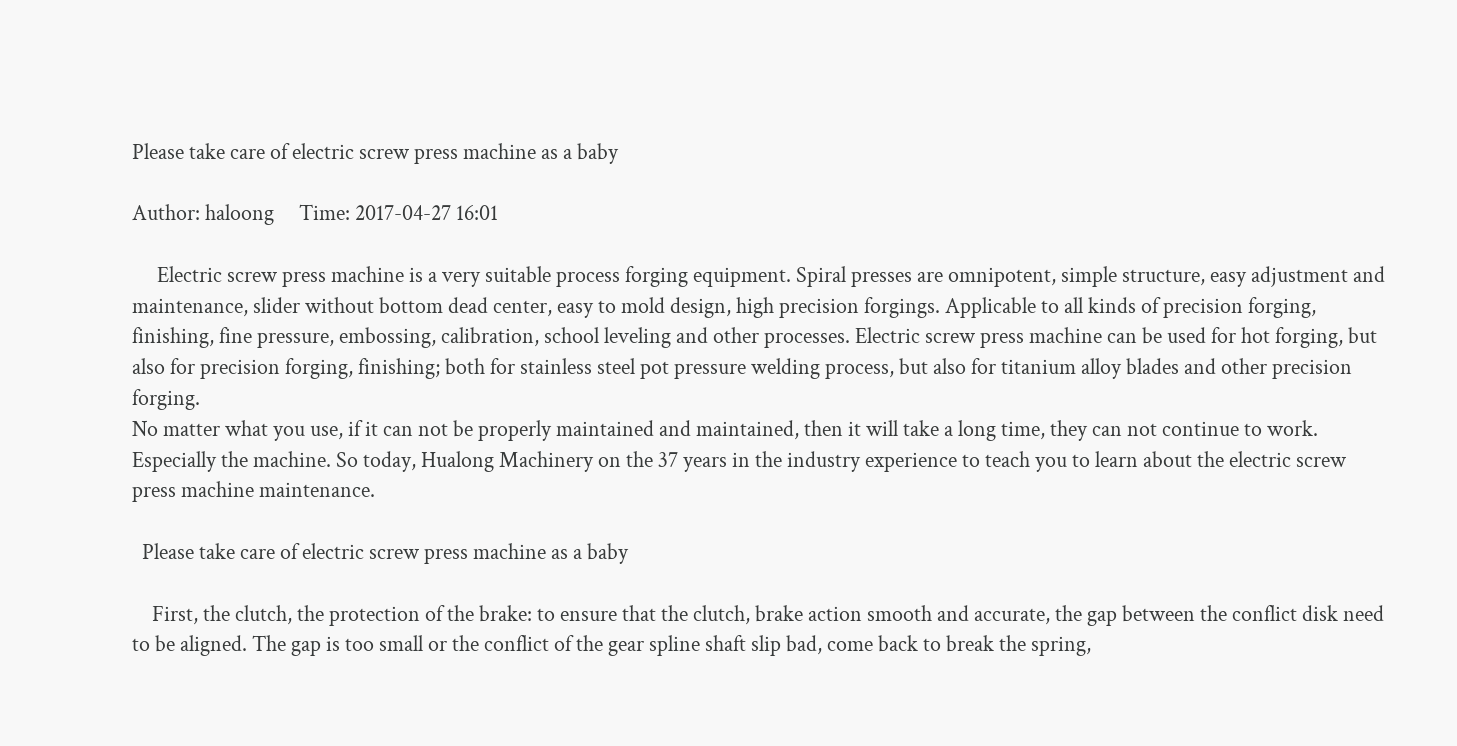Please take care of electric screw press machine as a baby

Author: haloong     Time: 2017-04-27 16:01

     Electric screw press machine is a very suitable process forging equipment. Spiral presses are omnipotent, simple structure, easy adjustment and maintenance, slider without bottom dead center, easy to mold design, high precision forgings. Applicable to all kinds of precision forging, finishing, fine pressure, embossing, calibration, school leveling and other processes. Electric screw press machine can be used for hot forging, but also for precision forging, finishing; both for stainless steel pot pressure welding process, but also for titanium alloy blades and other precision forging.
No matter what you use, if it can not be properly maintained and maintained, then it will take a long time, they can not continue to work. Especially the machine. So today, Hualong Machinery on the 37 years in the industry experience to teach you to learn about the electric screw press machine maintenance.

  Please take care of electric screw press machine as a baby

    First, the clutch, the protection of the brake: to ensure that the clutch, brake action smooth and accurate, the gap between the conflict disk need to be aligned. The gap is too small or the conflict of the gear spline shaft slip bad, come back to break the spring,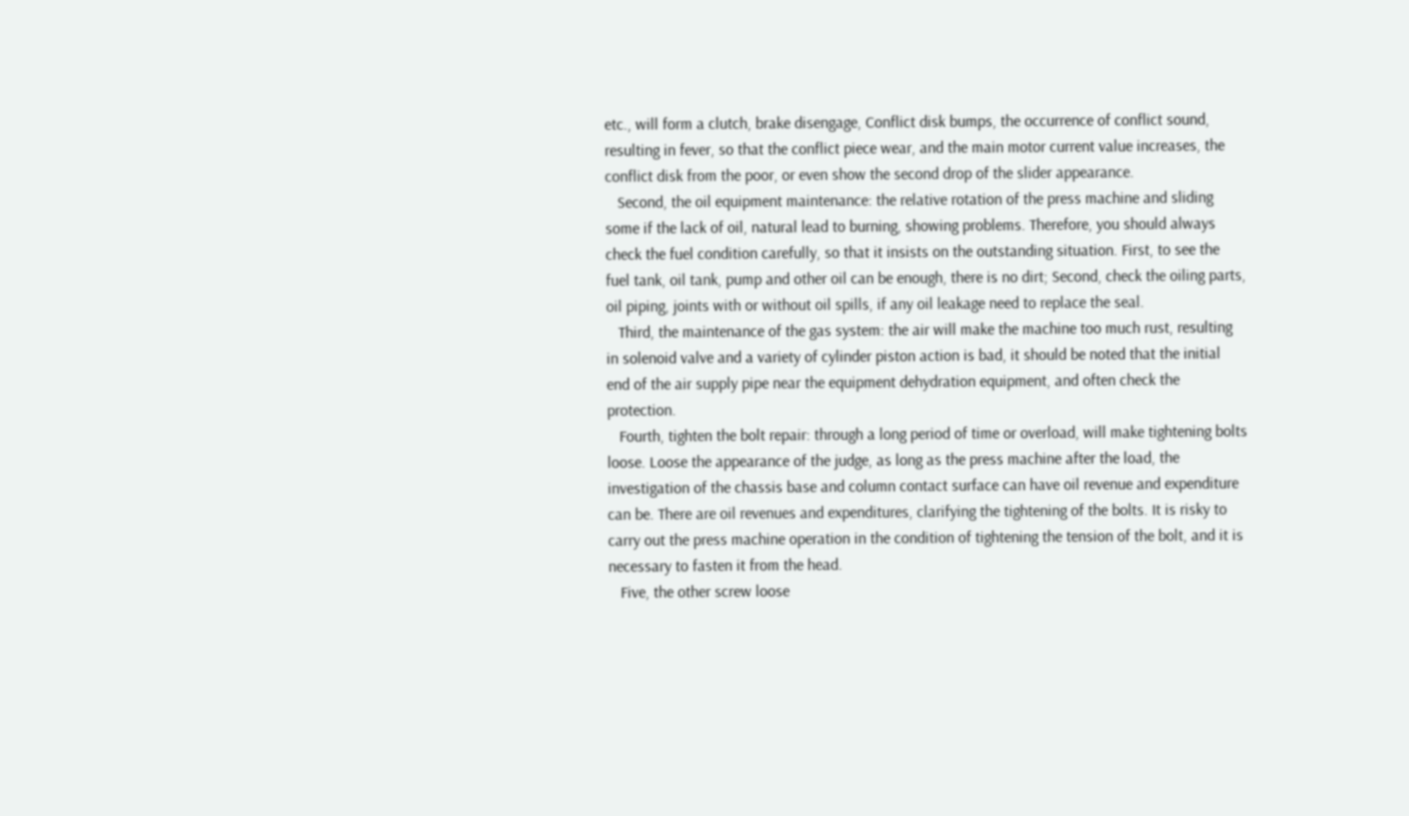etc., will form a clutch, brake disengage, Conflict disk bumps, the occurrence of conflict sound, resulting in fever, so that the conflict piece wear, and the main motor current value increases, the conflict disk from the poor, or even show the second drop of the slider appearance.
   Second, the oil equipment maintenance: the relative rotation of the press machine and sliding some if the lack of oil, natural lead to burning, showing problems. Therefore, you should always check the fuel condition carefully, so that it insists on the outstanding situation. First, to see the fuel tank, oil tank, pump and other oil can be enough, there is no dirt; Second, check the oiling parts, oil piping, joints with or without oil spills, if any oil leakage need to replace the seal.
   Third, the maintenance of the gas system: the air will make the machine too much rust, resulting in solenoid valve and a variety of cylinder piston action is bad, it should be noted that the initial end of the air supply pipe near the equipment dehydration equipment, and often check the protection.
   Fourth, tighten the bolt repair: through a long period of time or overload, will make tightening bolts loose. Loose the appearance of the judge, as long as the press machine after the load, the investigation of the chassis base and column contact surface can have oil revenue and expenditure can be. There are oil revenues and expenditures, clarifying the tightening of the bolts. It is risky to carry out the press machine operation in the condition of tightening the tension of the bolt, and it is necessary to fasten it from the head.
   Five, the other screw loose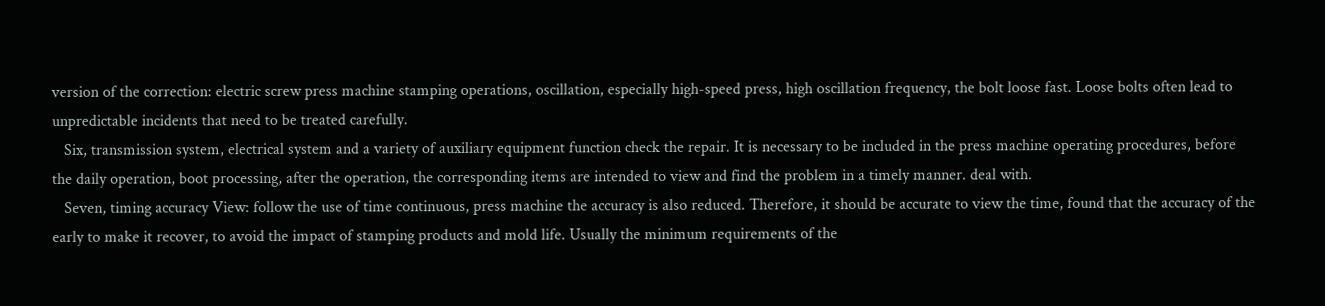version of the correction: electric screw press machine stamping operations, oscillation, especially high-speed press, high oscillation frequency, the bolt loose fast. Loose bolts often lead to unpredictable incidents that need to be treated carefully.
   Six, transmission system, electrical system and a variety of auxiliary equipment function check the repair. It is necessary to be included in the press machine operating procedures, before the daily operation, boot processing, after the operation, the corresponding items are intended to view and find the problem in a timely manner. deal with.
   Seven, timing accuracy View: follow the use of time continuous, press machine the accuracy is also reduced. Therefore, it should be accurate to view the time, found that the accuracy of the early to make it recover, to avoid the impact of stamping products and mold life. Usually the minimum requirements of the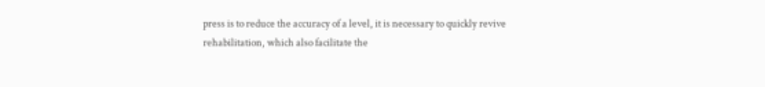press is to reduce the accuracy of a level, it is necessary to quickly revive rehabilitation, which also facilitate the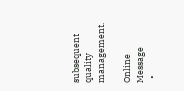subsequent quality management.

Online Message
  •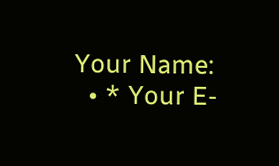Your Name:
  • * Your E-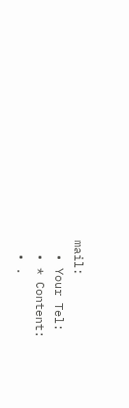mail:
  • Your Tel:
  • * Content:
  • .